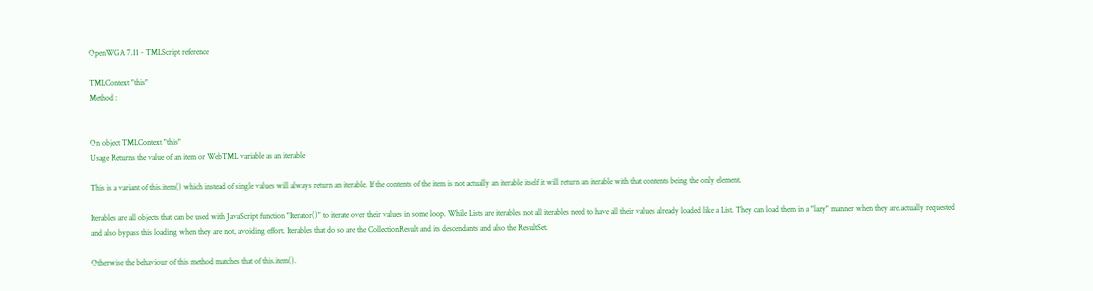OpenWGA 7.11 - TMLScript reference

TMLContext "this"
Method :


On object TMLContext "this"
Usage Returns the value of an item or WebTML variable as an iterable

This is a variant of this.item() which instead of single values will always return an iterable. If the contents of the item is not actually an iterable itself it will return an iterable with that contents being the only element.

Iterables are all objects that can be used with JavaScript function "Iterator()" to iterate over their values in some loop. While Lists are iterables not all iterables need to have all their values already loaded like a List. They can load them in a "lazy" manner when they are.actually requested and also bypass this loading when they are not, avoiding effort. Iterables that do so are the CollectionResult and its descendants and also the ResultSet.

Otherwise the behaviour of this method matches that of this.item().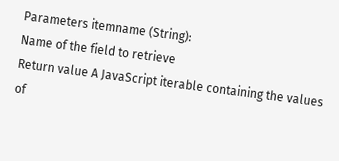Parameters itemname (String):
Name of the field to retrieve
Return value A JavaScript iterable containing the values of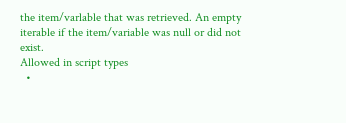the item/varlable that was retrieved. An empty iterable if the item/variable was null or did not exist.
Allowed in script types
  •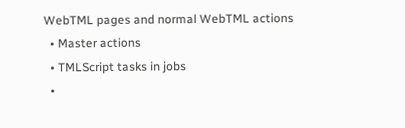WebTML pages and normal WebTML actions
  • Master actions
  • TMLScript tasks in jobs
  •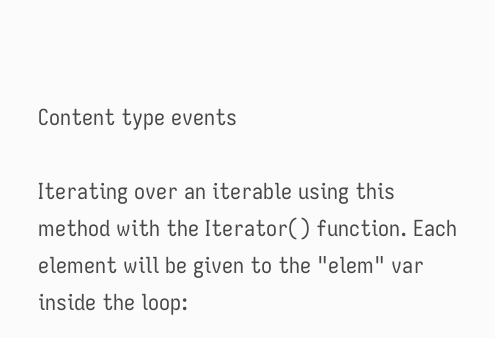Content type events

Iterating over an iterable using this method with the Iterator() function. Each element will be given to the "elem" var inside the loop: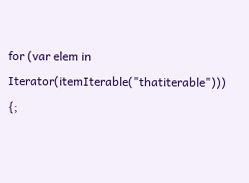for (var elem in Iterator(itemIterable("thatiterable"))) {;